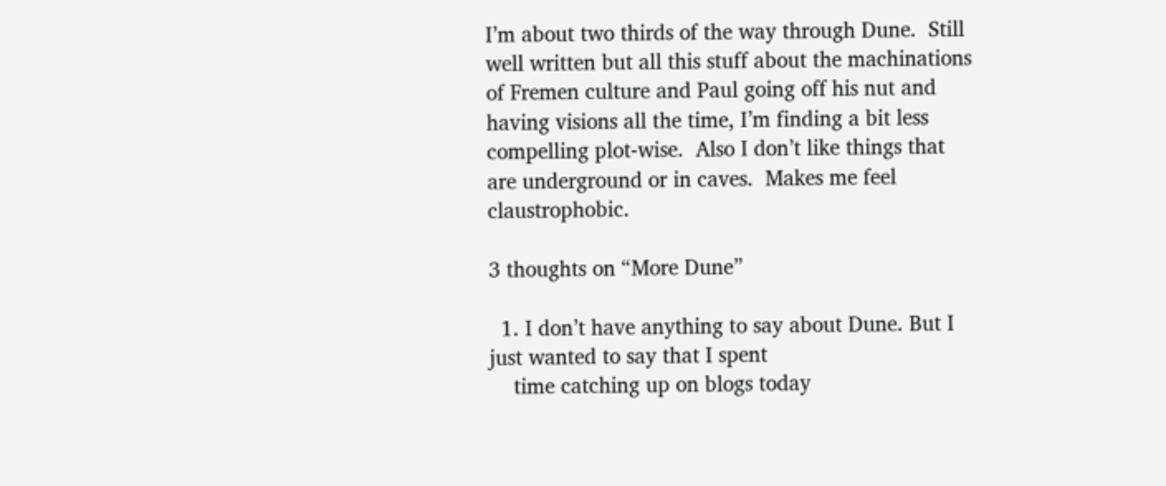I’m about two thirds of the way through Dune.  Still well written but all this stuff about the machinations of Fremen culture and Paul going off his nut and having visions all the time, I’m finding a bit less compelling plot-wise.  Also I don’t like things that are underground or in caves.  Makes me feel claustrophobic.

3 thoughts on “More Dune”

  1. I don’t have anything to say about Dune. But I just wanted to say that I spent
    time catching up on blogs today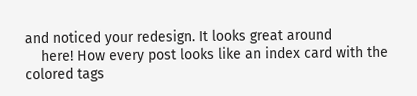and noticed your redesign. It looks great around
    here! How every post looks like an index card with the colored tags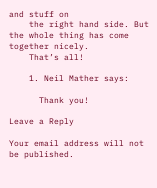and stuff on
    the right hand side. But the whole thing has come together nicely.
    That’s all!

    1. Neil Mather says:

      Thank you!

Leave a Reply

Your email address will not be published.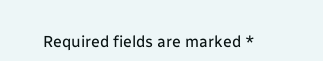Required fields are marked *